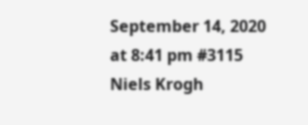September 14, 2020 at 8:41 pm #3115
Niels Krogh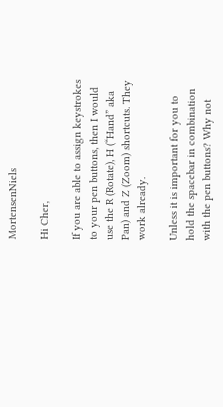MortensenNiels

Hi Cher,

If you are able to assign keystrokes to your pen buttons, then I would use the R (Rotate), H (“Hand” aka Pan) and Z (Zoom) shortcuts. They work already.

Unless it is important for you to hold the spacebar in combination with the pen buttons? Why not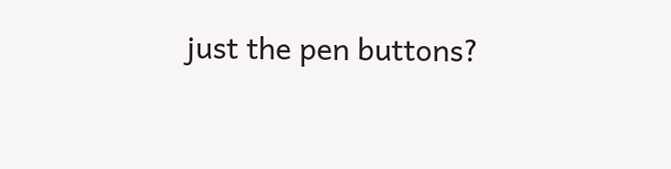just the pen buttons?